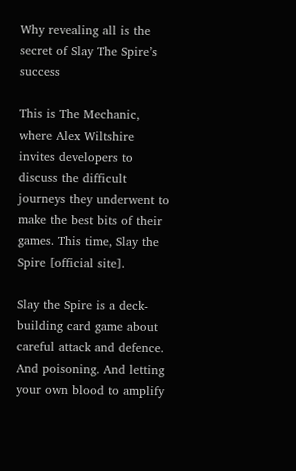Why revealing all is the secret of Slay The Spire’s success

This is The Mechanic, where Alex Wiltshire invites developers to discuss the difficult journeys they underwent to make the best bits of their games. This time, Slay the Spire [official site].

Slay the Spire is a deck-building card game about careful attack and defence. And poisoning. And letting your own blood to amplify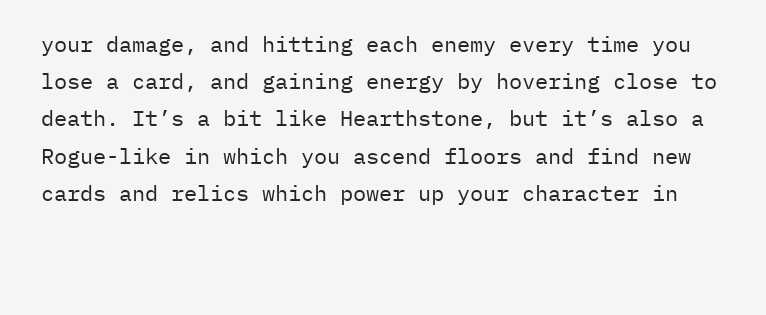your damage, and hitting each enemy every time you lose a card, and gaining energy by hovering close to death. It’s a bit like Hearthstone, but it’s also a Rogue-like in which you ascend floors and find new cards and relics which power up your character in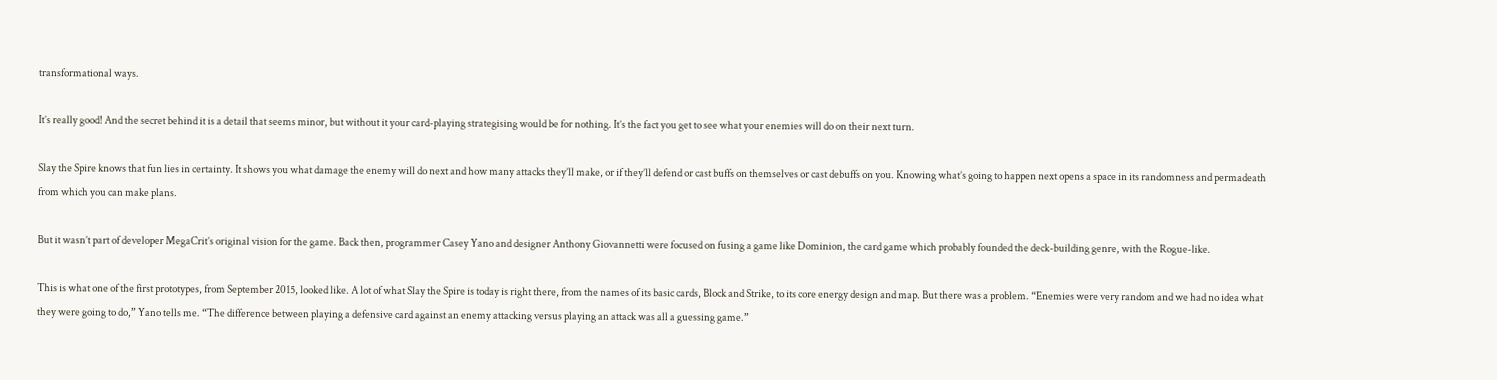transformational ways.

It’s really good! And the secret behind it is a detail that seems minor, but without it your card-playing strategising would be for nothing. It’s the fact you get to see what your enemies will do on their next turn.

Slay the Spire knows that fun lies in certainty. It shows you what damage the enemy will do next and how many attacks they’ll make, or if they’ll defend or cast buffs on themselves or cast debuffs on you. Knowing what’s going to happen next opens a space in its randomness and permadeath from which you can make plans.

But it wasn’t part of developer MegaCrit’s original vision for the game. Back then, programmer Casey Yano and designer Anthony Giovannetti were focused on fusing a game like Dominion, the card game which probably founded the deck-building genre, with the Rogue-like.

This is what one of the first prototypes, from September 2015, looked like. A lot of what Slay the Spire is today is right there, from the names of its basic cards, Block and Strike, to its core energy design and map. But there was a problem. “Enemies were very random and we had no idea what they were going to do,” Yano tells me. “The difference between playing a defensive card against an enemy attacking versus playing an attack was all a guessing game.”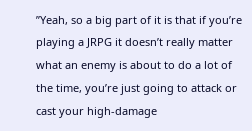”Yeah, so a big part of it is that if you’re playing a JRPG it doesn’t really matter what an enemy is about to do a lot of the time, you’re just going to attack or cast your high-damage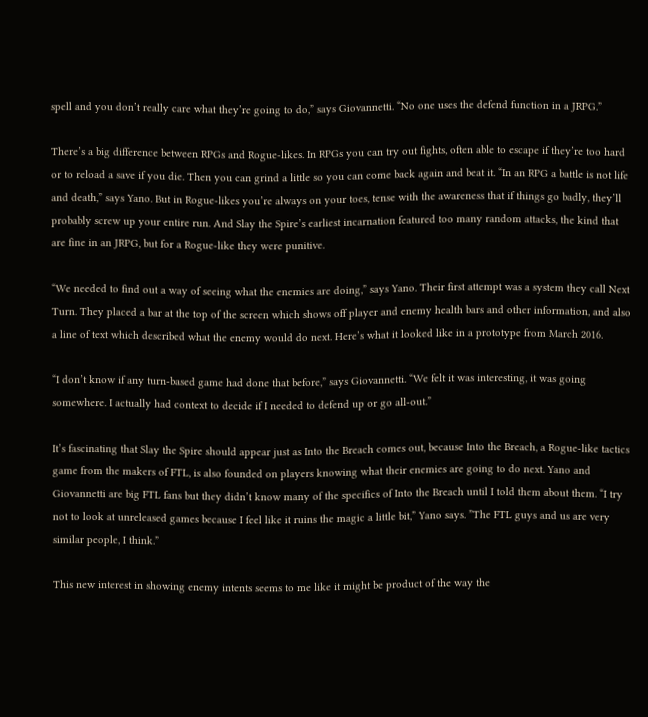spell and you don’t really care what they’re going to do,” says Giovannetti. “No one uses the defend function in a JRPG.”

There’s a big difference between RPGs and Rogue-likes. In RPGs you can try out fights, often able to escape if they’re too hard or to reload a save if you die. Then you can grind a little so you can come back again and beat it. “In an RPG a battle is not life and death,” says Yano. But in Rogue-likes you’re always on your toes, tense with the awareness that if things go badly, they’ll probably screw up your entire run. And Slay the Spire’s earliest incarnation featured too many random attacks, the kind that are fine in an JRPG, but for a Rogue-like they were punitive.

“We needed to find out a way of seeing what the enemies are doing,” says Yano. Their first attempt was a system they call Next Turn. They placed a bar at the top of the screen which shows off player and enemy health bars and other information, and also a line of text which described what the enemy would do next. Here’s what it looked like in a prototype from March 2016.

“I don’t know if any turn-based game had done that before,” says Giovannetti. “We felt it was interesting, it was going somewhere. I actually had context to decide if I needed to defend up or go all-out.”

It’s fascinating that Slay the Spire should appear just as Into the Breach comes out, because Into the Breach, a Rogue-like tactics game from the makers of FTL, is also founded on players knowing what their enemies are going to do next. Yano and Giovannetti are big FTL fans but they didn’t know many of the specifics of Into the Breach until I told them about them. “I try not to look at unreleased games because I feel like it ruins the magic a little bit,” Yano says. ”The FTL guys and us are very similar people, I think.”

This new interest in showing enemy intents seems to me like it might be product of the way the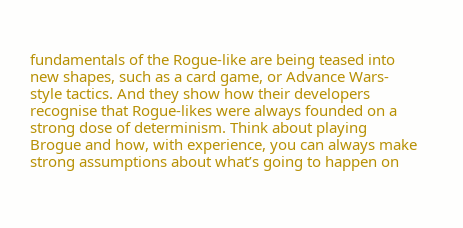fundamentals of the Rogue-like are being teased into new shapes, such as a card game, or Advance Wars-style tactics. And they show how their developers recognise that Rogue-likes were always founded on a strong dose of determinism. Think about playing Brogue and how, with experience, you can always make strong assumptions about what’s going to happen on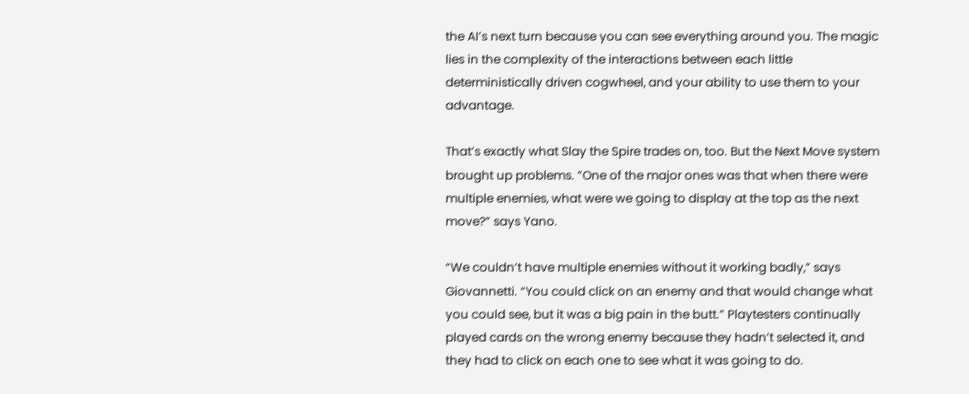the AI’s next turn because you can see everything around you. The magic lies in the complexity of the interactions between each little deterministically driven cogwheel, and your ability to use them to your advantage.

That’s exactly what Slay the Spire trades on, too. But the Next Move system brought up problems. ”One of the major ones was that when there were multiple enemies, what were we going to display at the top as the next move?” says Yano.

“We couldn’t have multiple enemies without it working badly,” says Giovannetti. “You could click on an enemy and that would change what you could see, but it was a big pain in the butt.” Playtesters continually played cards on the wrong enemy because they hadn’t selected it, and they had to click on each one to see what it was going to do.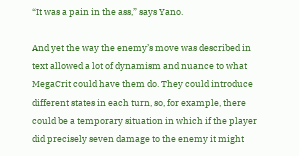“It was a pain in the ass,” says Yano.

And yet the way the enemy’s move was described in text allowed a lot of dynamism and nuance to what MegaCrit could have them do. They could introduce different states in each turn, so, for example, there could be a temporary situation in which if the player did precisely seven damage to the enemy it might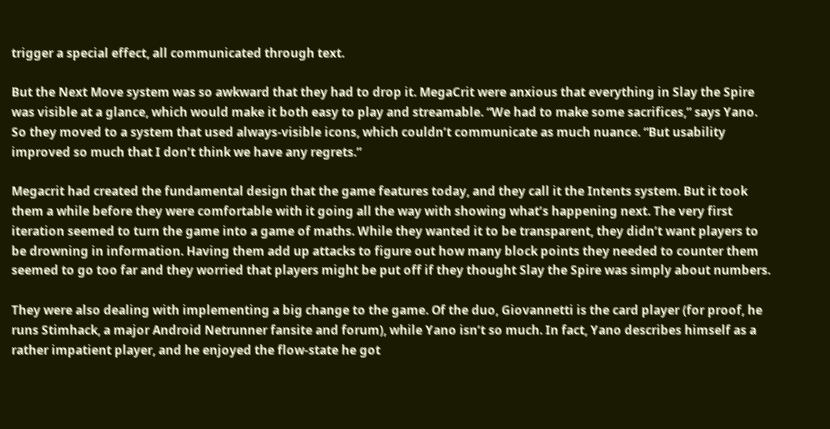trigger a special effect, all communicated through text.

But the Next Move system was so awkward that they had to drop it. MegaCrit were anxious that everything in Slay the Spire was visible at a glance, which would make it both easy to play and streamable. “We had to make some sacrifices,” says Yano. So they moved to a system that used always-visible icons, which couldn’t communicate as much nuance. “But usability improved so much that I don’t think we have any regrets.”

Megacrit had created the fundamental design that the game features today, and they call it the Intents system. But it took them a while before they were comfortable with it going all the way with showing what’s happening next. The very first iteration seemed to turn the game into a game of maths. While they wanted it to be transparent, they didn’t want players to be drowning in information. Having them add up attacks to figure out how many block points they needed to counter them seemed to go too far and they worried that players might be put off if they thought Slay the Spire was simply about numbers.

They were also dealing with implementing a big change to the game. Of the duo, Giovannetti is the card player (for proof, he runs Stimhack, a major Android Netrunner fansite and forum), while Yano isn’t so much. In fact, Yano describes himself as a rather impatient player, and he enjoyed the flow-state he got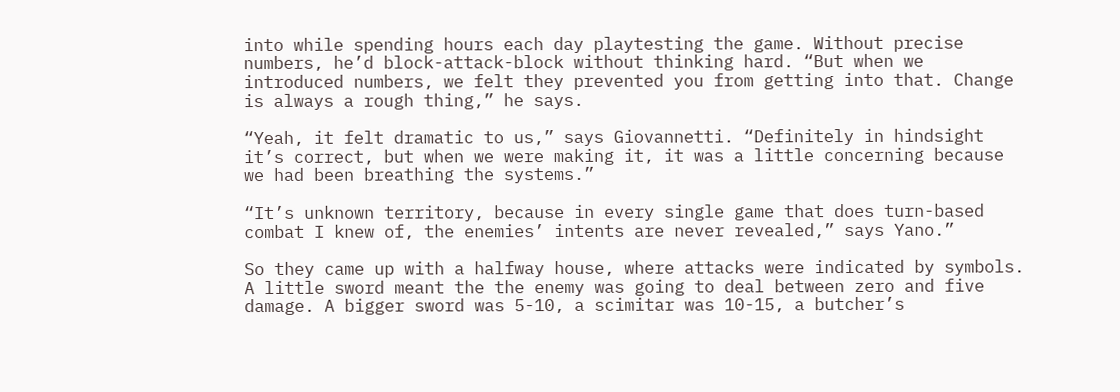into while spending hours each day playtesting the game. Without precise numbers, he’d block-attack-block without thinking hard. “But when we introduced numbers, we felt they prevented you from getting into that. Change is always a rough thing,” he says.

“Yeah, it felt dramatic to us,” says Giovannetti. “Definitely in hindsight it’s correct, but when we were making it, it was a little concerning because we had been breathing the systems.”

“It’s unknown territory, because in every single game that does turn-based combat I knew of, the enemies’ intents are never revealed,” says Yano.”

So they came up with a halfway house, where attacks were indicated by symbols. A little sword meant the the enemy was going to deal between zero and five damage. A bigger sword was 5-10, a scimitar was 10-15, a butcher’s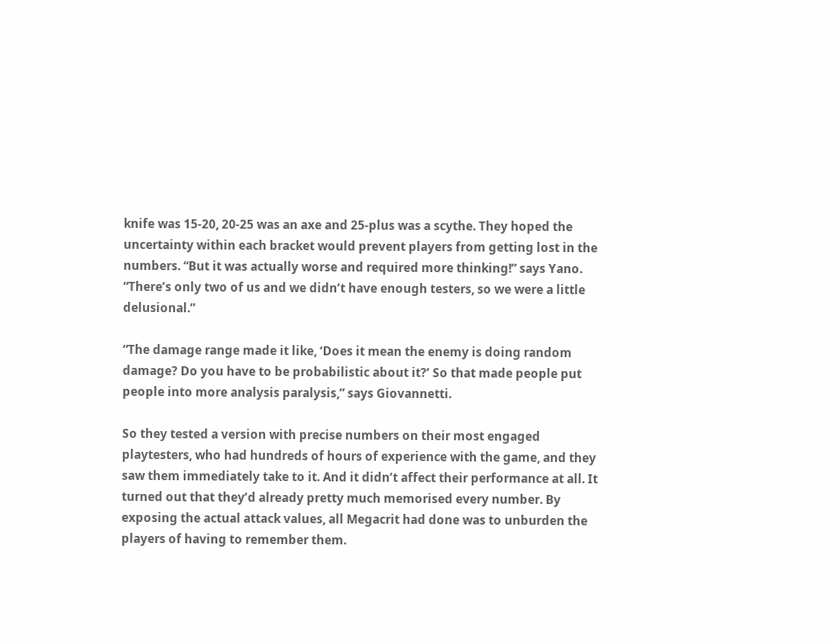knife was 15-20, 20-25 was an axe and 25-plus was a scythe. They hoped the uncertainty within each bracket would prevent players from getting lost in the numbers. “But it was actually worse and required more thinking!” says Yano. “There’s only two of us and we didn’t have enough testers, so we were a little delusional.”

“The damage range made it like, ‘Does it mean the enemy is doing random damage? Do you have to be probabilistic about it?’ So that made people put people into more analysis paralysis,” says Giovannetti.

So they tested a version with precise numbers on their most engaged playtesters, who had hundreds of hours of experience with the game, and they saw them immediately take to it. And it didn’t affect their performance at all. It turned out that they’d already pretty much memorised every number. By exposing the actual attack values, all Megacrit had done was to unburden the players of having to remember them.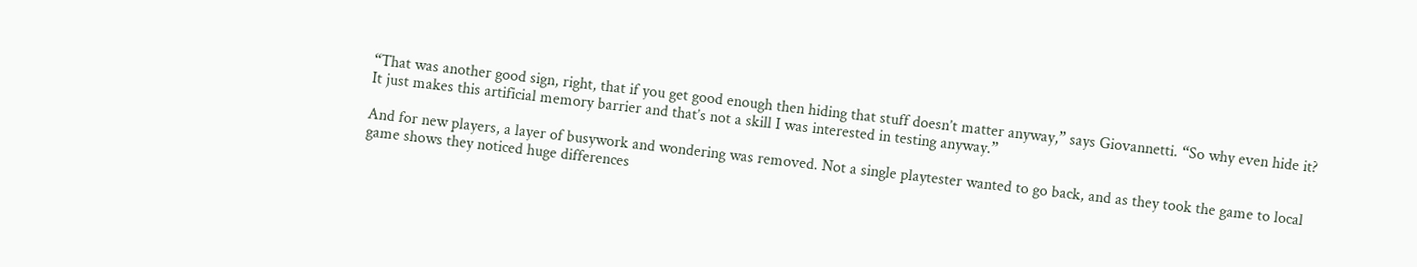“That was another good sign, right, that if you get good enough then hiding that stuff doesn’t matter anyway,” says Giovannetti. “So why even hide it? It just makes this artificial memory barrier and that’s not a skill I was interested in testing anyway.”

And for new players, a layer of busywork and wondering was removed. Not a single playtester wanted to go back, and as they took the game to local game shows they noticed huge differences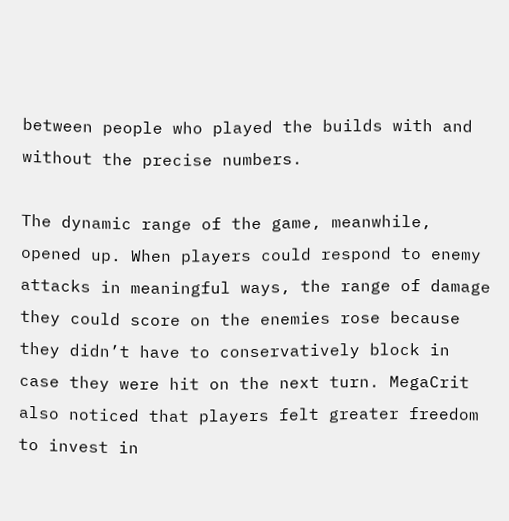between people who played the builds with and without the precise numbers.

The dynamic range of the game, meanwhile, opened up. When players could respond to enemy attacks in meaningful ways, the range of damage they could score on the enemies rose because they didn’t have to conservatively block in case they were hit on the next turn. MegaCrit also noticed that players felt greater freedom to invest in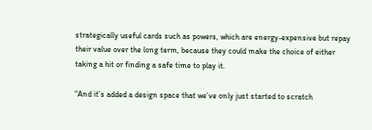strategically useful cards such as powers, which are energy-expensive but repay their value over the long term, because they could make the choice of either taking a hit or finding a safe time to play it.

“And it’s added a design space that we’ve only just started to scratch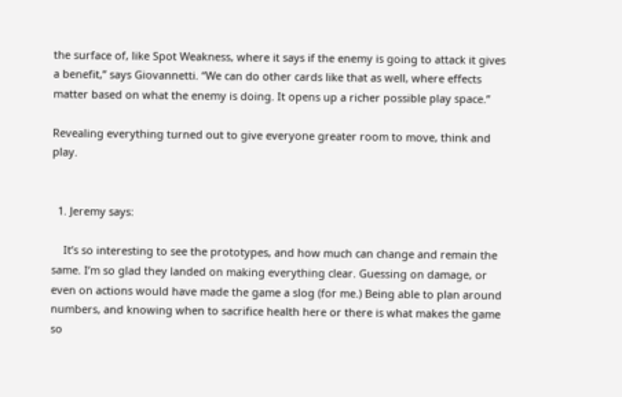the surface of, like Spot Weakness, where it says if the enemy is going to attack it gives a benefit,” says Giovannetti. “We can do other cards like that as well, where effects matter based on what the enemy is doing. It opens up a richer possible play space.”

Revealing everything turned out to give everyone greater room to move, think and play.


  1. Jeremy says:

    It’s so interesting to see the prototypes, and how much can change and remain the same. I’m so glad they landed on making everything clear. Guessing on damage, or even on actions would have made the game a slog (for me.) Being able to plan around numbers, and knowing when to sacrifice health here or there is what makes the game so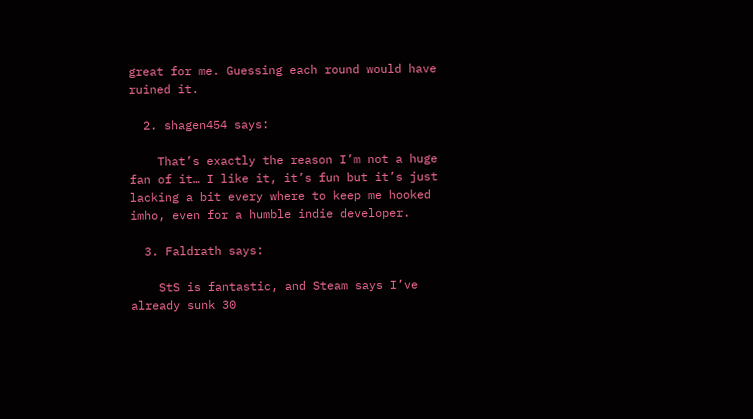great for me. Guessing each round would have ruined it.

  2. shagen454 says:

    That’s exactly the reason I’m not a huge fan of it… I like it, it’s fun but it’s just lacking a bit every where to keep me hooked imho, even for a humble indie developer.

  3. Faldrath says:

    StS is fantastic, and Steam says I’ve already sunk 30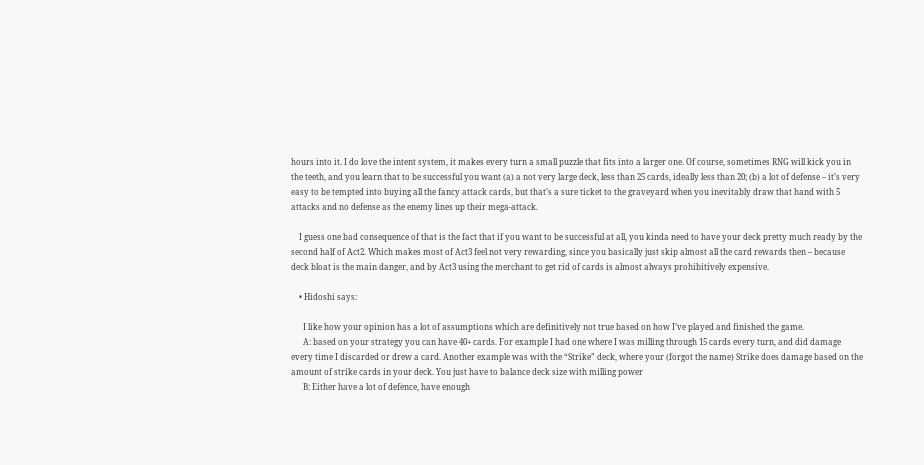hours into it. I do love the intent system, it makes every turn a small puzzle that fits into a larger one. Of course, sometimes RNG will kick you in the teeth, and you learn that to be successful you want (a) a not very large deck, less than 25 cards, ideally less than 20; (b) a lot of defense – it’s very easy to be tempted into buying all the fancy attack cards, but that’s a sure ticket to the graveyard when you inevitably draw that hand with 5 attacks and no defense as the enemy lines up their mega-attack.

    I guess one bad consequence of that is the fact that if you want to be successful at all, you kinda need to have your deck pretty much ready by the second half of Act2. Which makes most of Act3 feel not very rewarding, since you basically just skip almost all the card rewards then – because deck bloat is the main danger, and by Act3 using the merchant to get rid of cards is almost always prohibitively expensive.

    • Hidoshi says:

      I like how your opinion has a lot of assumptions which are definitively not true based on how I’ve played and finished the game.
      A: based on your strategy you can have 40+ cards. For example I had one where I was milling through 15 cards every turn, and did damage every time I discarded or drew a card. Another example was with the “Strike” deck, where your (forgot the name) Strike does damage based on the amount of strike cards in your deck. You just have to balance deck size with milling power
      B: Either have a lot of defence, have enough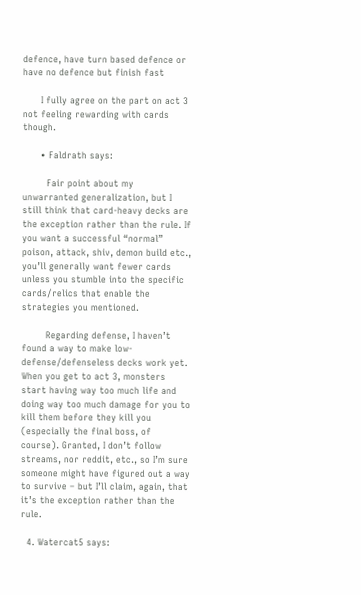defence, have turn based defence or have no defence but finish fast

      I fully agree on the part on act 3 not feeling rewarding with cards though.

      • Faldrath says:

        Fair point about my unwarranted generalization, but I still think that card-heavy decks are the exception rather than the rule. If you want a successful “normal” poison, attack, shiv, demon build etc., you’ll generally want fewer cards unless you stumble into the specific cards/relics that enable the strategies you mentioned.

        Regarding defense, I haven’t found a way to make low-defense/defenseless decks work yet. When you get to act 3, monsters start having way too much life and doing way too much damage for you to kill them before they kill you (especially the final boss, of course). Granted, I don’t follow streams, nor reddit, etc., so I’m sure someone might have figured out a way to survive – but I’ll claim, again, that it’s the exception rather than the rule.

  4. Watercat5 says: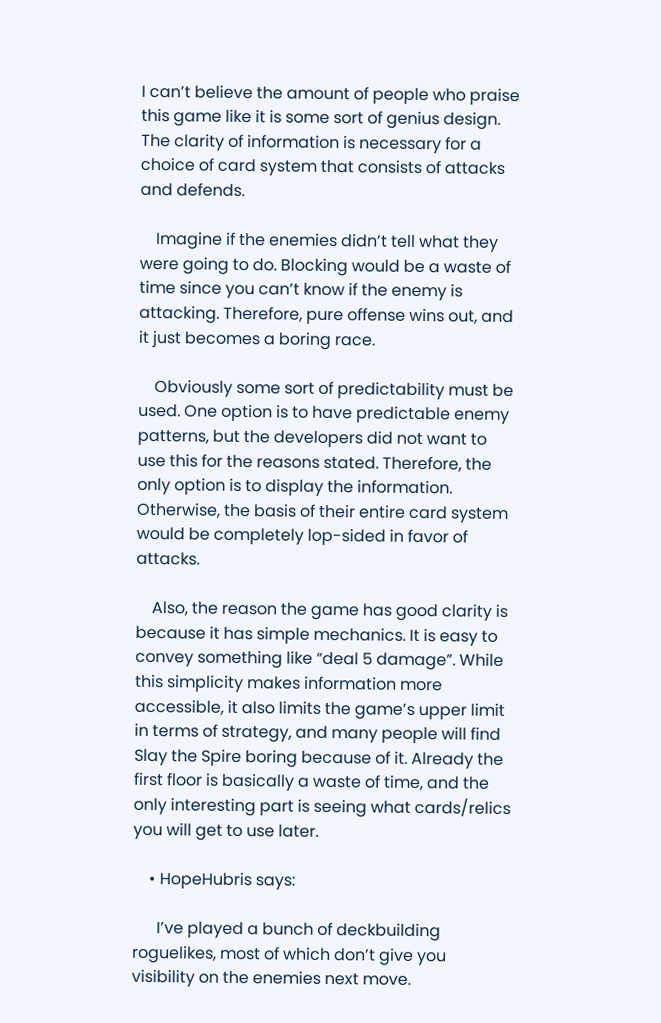I can’t believe the amount of people who praise this game like it is some sort of genius design. The clarity of information is necessary for a choice of card system that consists of attacks and defends.

    Imagine if the enemies didn’t tell what they were going to do. Blocking would be a waste of time since you can’t know if the enemy is attacking. Therefore, pure offense wins out, and it just becomes a boring race.

    Obviously some sort of predictability must be used. One option is to have predictable enemy patterns, but the developers did not want to use this for the reasons stated. Therefore, the only option is to display the information. Otherwise, the basis of their entire card system would be completely lop-sided in favor of attacks.

    Also, the reason the game has good clarity is because it has simple mechanics. It is easy to convey something like “deal 5 damage”. While this simplicity makes information more accessible, it also limits the game’s upper limit in terms of strategy, and many people will find Slay the Spire boring because of it. Already the first floor is basically a waste of time, and the only interesting part is seeing what cards/relics you will get to use later.

    • HopeHubris says:

      I’ve played a bunch of deckbuilding roguelikes, most of which don’t give you visibility on the enemies next move.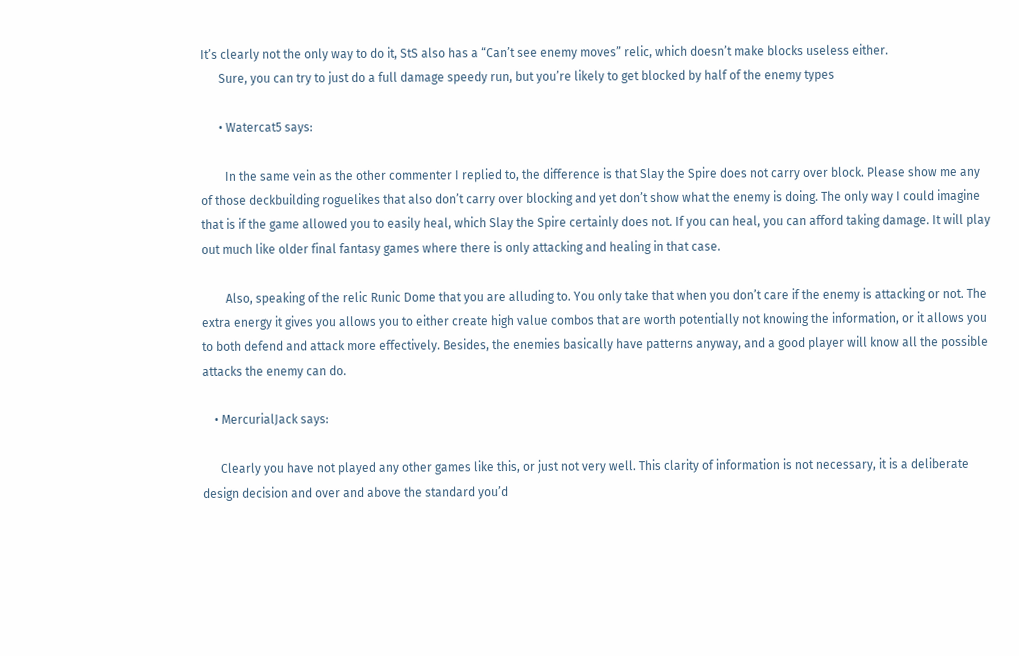It’s clearly not the only way to do it, StS also has a “Can’t see enemy moves” relic, which doesn’t make blocks useless either.
      Sure, you can try to just do a full damage speedy run, but you’re likely to get blocked by half of the enemy types

      • Watercat5 says:

        In the same vein as the other commenter I replied to, the difference is that Slay the Spire does not carry over block. Please show me any of those deckbuilding roguelikes that also don’t carry over blocking and yet don’t show what the enemy is doing. The only way I could imagine that is if the game allowed you to easily heal, which Slay the Spire certainly does not. If you can heal, you can afford taking damage. It will play out much like older final fantasy games where there is only attacking and healing in that case.

        Also, speaking of the relic Runic Dome that you are alluding to. You only take that when you don’t care if the enemy is attacking or not. The extra energy it gives you allows you to either create high value combos that are worth potentially not knowing the information, or it allows you to both defend and attack more effectively. Besides, the enemies basically have patterns anyway, and a good player will know all the possible attacks the enemy can do.

    • MercurialJack says:

      Clearly you have not played any other games like this, or just not very well. This clarity of information is not necessary, it is a deliberate design decision and over and above the standard you’d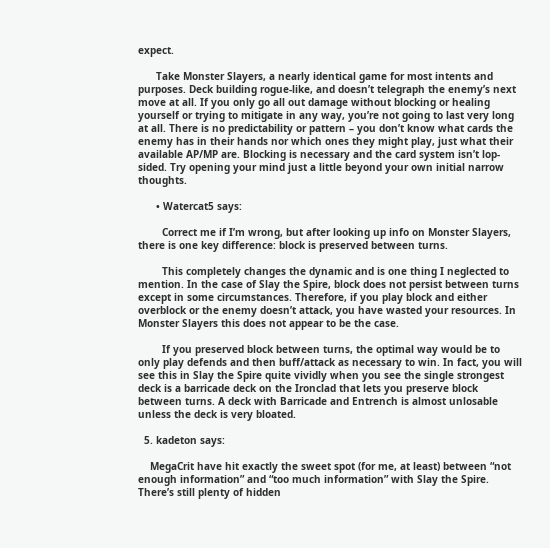expect.

      Take Monster Slayers, a nearly identical game for most intents and purposes. Deck building rogue-like, and doesn’t telegraph the enemy’s next move at all. If you only go all out damage without blocking or healing yourself or trying to mitigate in any way, you’re not going to last very long at all. There is no predictability or pattern – you don’t know what cards the enemy has in their hands nor which ones they might play, just what their available AP/MP are. Blocking is necessary and the card system isn’t lop-sided. Try opening your mind just a little beyond your own initial narrow thoughts.

      • Watercat5 says:

        Correct me if I’m wrong, but after looking up info on Monster Slayers, there is one key difference: block is preserved between turns.

        This completely changes the dynamic and is one thing I neglected to mention. In the case of Slay the Spire, block does not persist between turns except in some circumstances. Therefore, if you play block and either overblock or the enemy doesn’t attack, you have wasted your resources. In Monster Slayers this does not appear to be the case.

        If you preserved block between turns, the optimal way would be to only play defends and then buff/attack as necessary to win. In fact, you will see this in Slay the Spire quite vividly when you see the single strongest deck is a barricade deck on the Ironclad that lets you preserve block between turns. A deck with Barricade and Entrench is almost unlosable unless the deck is very bloated.

  5. kadeton says:

    MegaCrit have hit exactly the sweet spot (for me, at least) between “not enough information” and “too much information” with Slay the Spire. There’s still plenty of hidden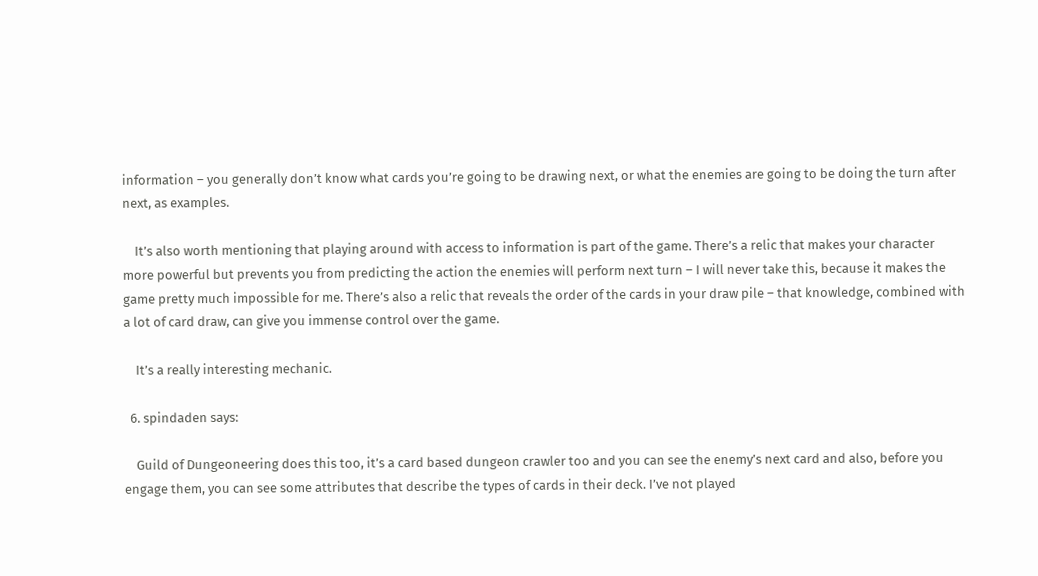information – you generally don’t know what cards you’re going to be drawing next, or what the enemies are going to be doing the turn after next, as examples.

    It’s also worth mentioning that playing around with access to information is part of the game. There’s a relic that makes your character more powerful but prevents you from predicting the action the enemies will perform next turn – I will never take this, because it makes the game pretty much impossible for me. There’s also a relic that reveals the order of the cards in your draw pile – that knowledge, combined with a lot of card draw, can give you immense control over the game.

    It’s a really interesting mechanic.

  6. spindaden says:

    Guild of Dungeoneering does this too, it’s a card based dungeon crawler too and you can see the enemy’s next card and also, before you engage them, you can see some attributes that describe the types of cards in their deck. I’ve not played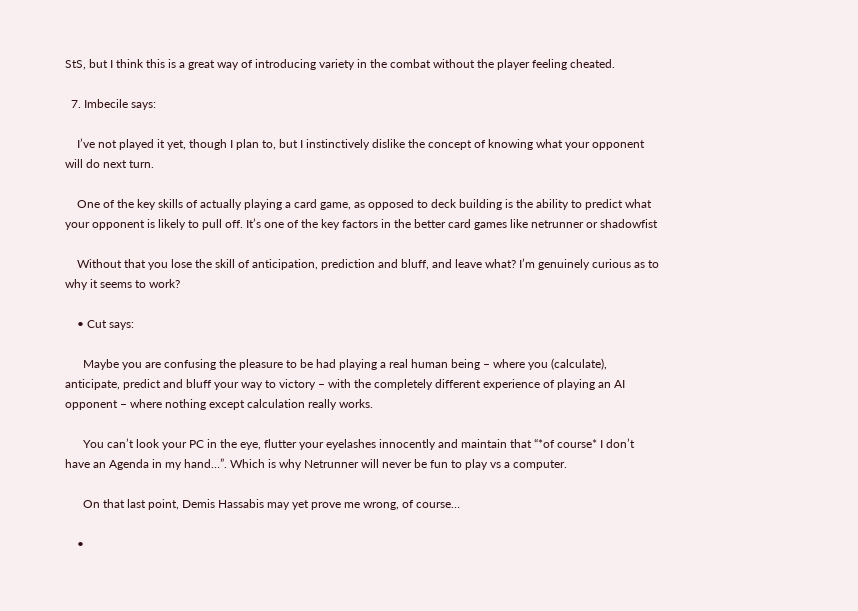StS, but I think this is a great way of introducing variety in the combat without the player feeling cheated.

  7. Imbecile says:

    I’ve not played it yet, though I plan to, but I instinctively dislike the concept of knowing what your opponent will do next turn.

    One of the key skills of actually playing a card game, as opposed to deck building is the ability to predict what your opponent is likely to pull off. It’s one of the key factors in the better card games like netrunner or shadowfist

    Without that you lose the skill of anticipation, prediction and bluff, and leave what? I’m genuinely curious as to why it seems to work?

    • Cut says:

      Maybe you are confusing the pleasure to be had playing a real human being – where you (calculate), anticipate, predict and bluff your way to victory – with the completely different experience of playing an AI opponent – where nothing except calculation really works.

      You can’t look your PC in the eye, flutter your eyelashes innocently and maintain that “*of course* I don’t have an Agenda in my hand…”. Which is why Netrunner will never be fun to play vs a computer.

      On that last point, Demis Hassabis may yet prove me wrong, of course…

    •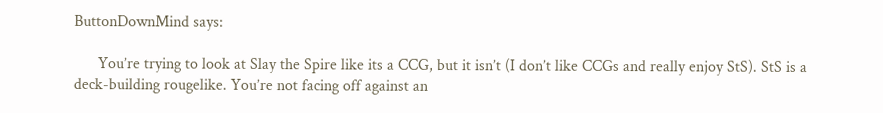ButtonDownMind says:

      You’re trying to look at Slay the Spire like its a CCG, but it isn’t (I don’t like CCGs and really enjoy StS). StS is a deck-building rougelike. You’re not facing off against an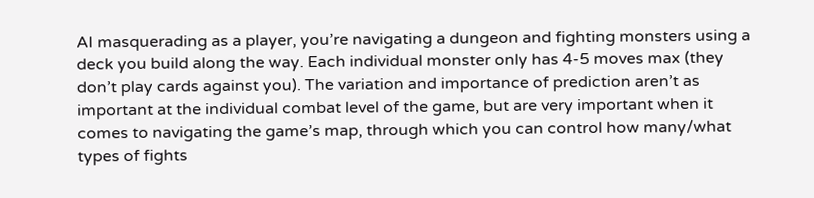AI masquerading as a player, you’re navigating a dungeon and fighting monsters using a deck you build along the way. Each individual monster only has 4-5 moves max (they don’t play cards against you). The variation and importance of prediction aren’t as important at the individual combat level of the game, but are very important when it comes to navigating the game’s map, through which you can control how many/what types of fights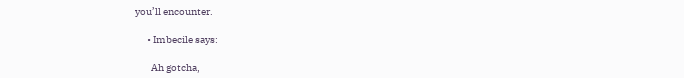you’ll encounter.

      • Imbecile says:

        Ah gotcha,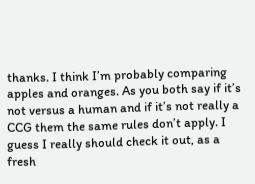thanks. I think I’m probably comparing apples and oranges. As you both say if it’s not versus a human and if it’s not really a CCG them the same rules don’t apply. I guess I really should check it out, as a fresh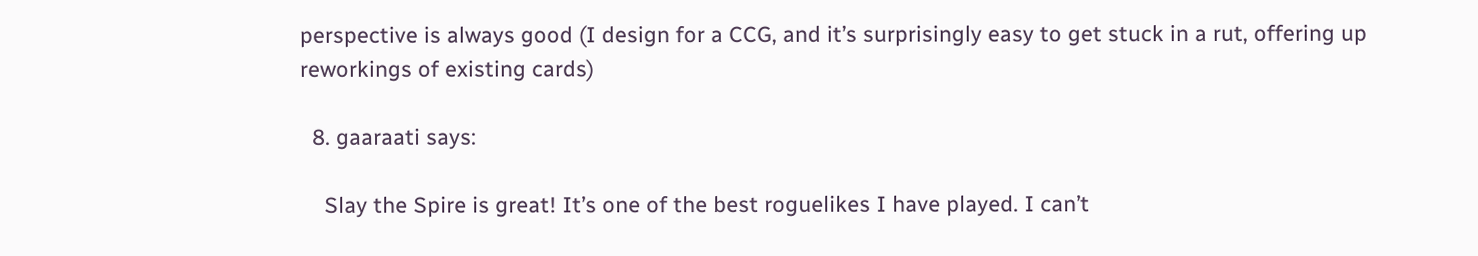perspective is always good (I design for a CCG, and it’s surprisingly easy to get stuck in a rut, offering up reworkings of existing cards)

  8. gaaraati says:

    Slay the Spire is great! It’s one of the best roguelikes I have played. I can’t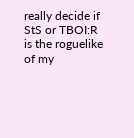really decide if StS or TBOI:R is the roguelike of my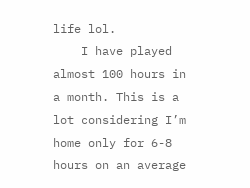life lol.
    I have played almost 100 hours in a month. This is a lot considering I’m home only for 6-8 hours on an average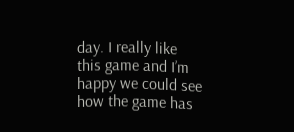day. I really like this game and I’m happy we could see how the game has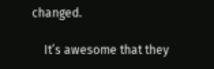changed.

    It’s awesome that they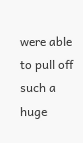were able to pull off such a huge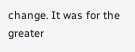change. It was for the greater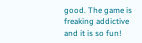good. The game is freaking addictive and it is so fun!